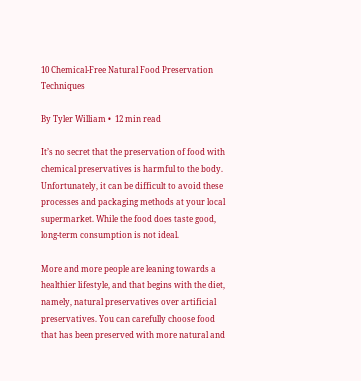10 Chemical-Free Natural Food Preservation Techniques

By Tyler William •  12 min read

It’s no secret that the preservation of food with chemical preservatives is harmful to the body. Unfortunately, it can be difficult to avoid these processes and packaging methods at your local supermarket. While the food does taste good, long-term consumption is not ideal.

More and more people are leaning towards a healthier lifestyle, and that begins with the diet, namely, natural preservatives over artificial preservatives. You can carefully choose food that has been preserved with more natural and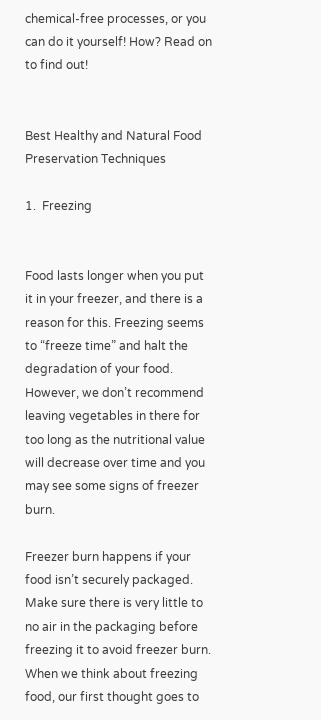chemical-free processes, or you can do it yourself! How? Read on to find out!


Best Healthy and Natural Food Preservation Techniques

1.  Freezing


Food lasts longer when you put it in your freezer, and there is a reason for this. Freezing seems to “freeze time” and halt the degradation of your food. However, we don’t recommend leaving vegetables in there for too long as the nutritional value will decrease over time and you may see some signs of freezer burn.

Freezer burn happens if your food isn’t securely packaged. Make sure there is very little to no air in the packaging before freezing it to avoid freezer burn. When we think about freezing food, our first thought goes to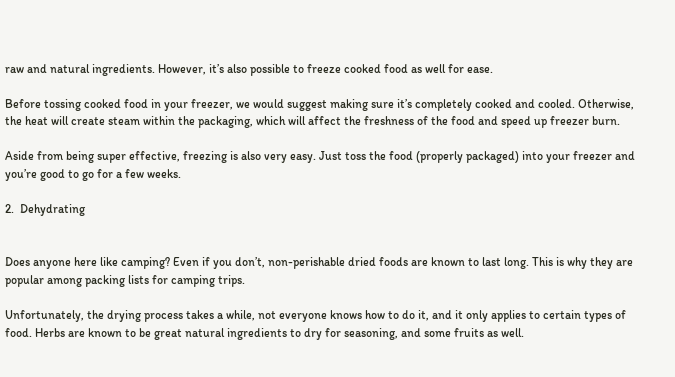raw and natural ingredients. However, it’s also possible to freeze cooked food as well for ease.

Before tossing cooked food in your freezer, we would suggest making sure it’s completely cooked and cooled. Otherwise, the heat will create steam within the packaging, which will affect the freshness of the food and speed up freezer burn.

Aside from being super effective, freezing is also very easy. Just toss the food (properly packaged) into your freezer and you’re good to go for a few weeks.

2.  Dehydrating


Does anyone here like camping? Even if you don’t, non-perishable dried foods are known to last long. This is why they are popular among packing lists for camping trips.

Unfortunately, the drying process takes a while, not everyone knows how to do it, and it only applies to certain types of food. Herbs are known to be great natural ingredients to dry for seasoning, and some fruits as well.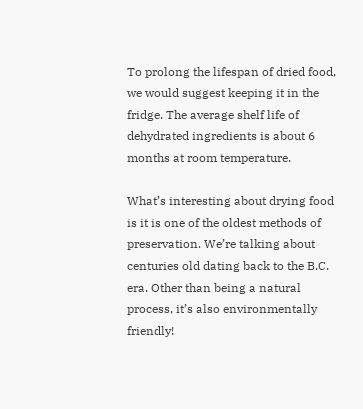To prolong the lifespan of dried food, we would suggest keeping it in the fridge. The average shelf life of dehydrated ingredients is about 6 months at room temperature.

What’s interesting about drying food is it is one of the oldest methods of preservation. We’re talking about centuries old dating back to the B.C. era. Other than being a natural process, it’s also environmentally friendly!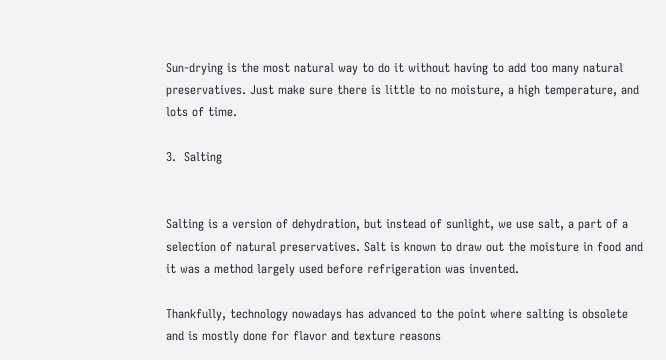Sun-drying is the most natural way to do it without having to add too many natural preservatives. Just make sure there is little to no moisture, a high temperature, and lots of time.

3.  Salting


Salting is a version of dehydration, but instead of sunlight, we use salt, a part of a selection of natural preservatives. Salt is known to draw out the moisture in food and it was a method largely used before refrigeration was invented.

Thankfully, technology nowadays has advanced to the point where salting is obsolete and is mostly done for flavor and texture reasons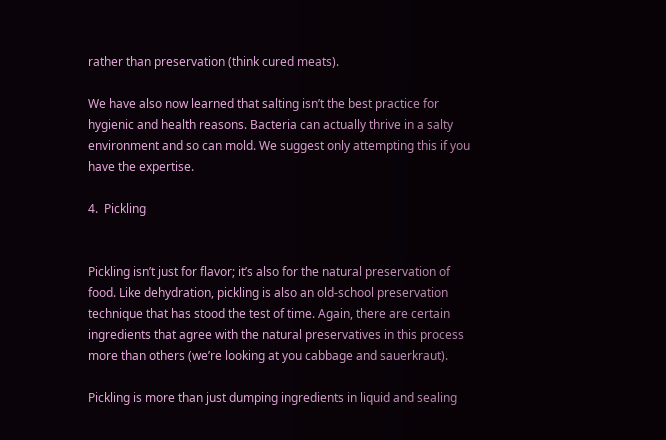rather than preservation (think cured meats).

We have also now learned that salting isn’t the best practice for hygienic and health reasons. Bacteria can actually thrive in a salty environment and so can mold. We suggest only attempting this if you have the expertise.

4.  Pickling


Pickling isn’t just for flavor; it’s also for the natural preservation of food. Like dehydration, pickling is also an old-school preservation technique that has stood the test of time. Again, there are certain ingredients that agree with the natural preservatives in this process more than others (we’re looking at you cabbage and sauerkraut).

Pickling is more than just dumping ingredients in liquid and sealing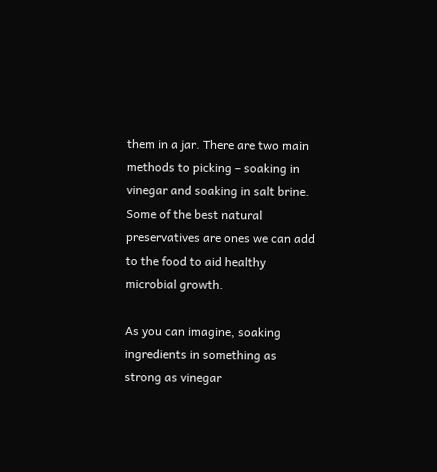them in a jar. There are two main methods to picking – soaking in vinegar and soaking in salt brine. Some of the best natural preservatives are ones we can add to the food to aid healthy microbial growth.

As you can imagine, soaking ingredients in something as strong as vinegar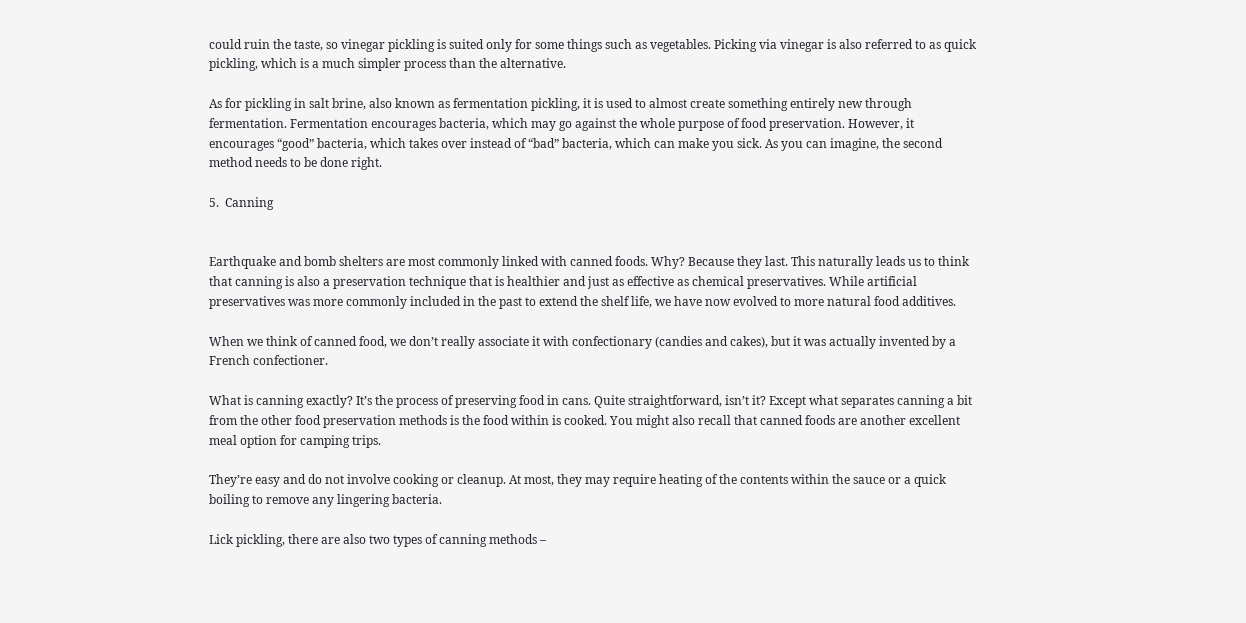could ruin the taste, so vinegar pickling is suited only for some things such as vegetables. Picking via vinegar is also referred to as quick pickling, which is a much simpler process than the alternative.

As for pickling in salt brine, also known as fermentation pickling, it is used to almost create something entirely new through fermentation. Fermentation encourages bacteria, which may go against the whole purpose of food preservation. However, it encourages “good” bacteria, which takes over instead of “bad” bacteria, which can make you sick. As you can imagine, the second method needs to be done right.

5.  Canning


Earthquake and bomb shelters are most commonly linked with canned foods. Why? Because they last. This naturally leads us to think that canning is also a preservation technique that is healthier and just as effective as chemical preservatives. While artificial preservatives was more commonly included in the past to extend the shelf life, we have now evolved to more natural food additives.

When we think of canned food, we don’t really associate it with confectionary (candies and cakes), but it was actually invented by a French confectioner.

What is canning exactly? It’s the process of preserving food in cans. Quite straightforward, isn’t it? Except what separates canning a bit from the other food preservation methods is the food within is cooked. You might also recall that canned foods are another excellent meal option for camping trips.

They’re easy and do not involve cooking or cleanup. At most, they may require heating of the contents within the sauce or a quick boiling to remove any lingering bacteria.

Lick pickling, there are also two types of canning methods –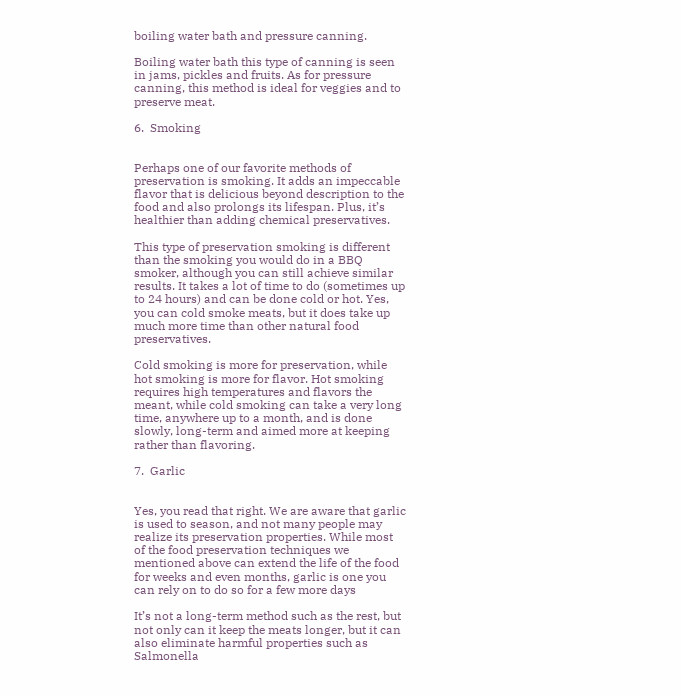boiling water bath and pressure canning.

Boiling water bath this type of canning is seen in jams, pickles and fruits. As for pressure canning, this method is ideal for veggies and to preserve meat.

6.  Smoking


Perhaps one of our favorite methods of preservation is smoking. It adds an impeccable flavor that is delicious beyond description to the food and also prolongs its lifespan. Plus, it’s healthier than adding chemical preservatives.

This type of preservation smoking is different than the smoking you would do in a BBQ smoker, although you can still achieve similar results. It takes a lot of time to do (sometimes up to 24 hours) and can be done cold or hot. Yes, you can cold smoke meats, but it does take up much more time than other natural food preservatives.

Cold smoking is more for preservation, while hot smoking is more for flavor. Hot smoking requires high temperatures and flavors the meant, while cold smoking can take a very long time, anywhere up to a month, and is done slowly, long-term and aimed more at keeping rather than flavoring.

7.  Garlic


Yes, you read that right. We are aware that garlic is used to season, and not many people may realize its preservation properties. While most of the food preservation techniques we mentioned above can extend the life of the food for weeks and even months, garlic is one you can rely on to do so for a few more days

It’s not a long-term method such as the rest, but not only can it keep the meats longer, but it can also eliminate harmful properties such as Salmonella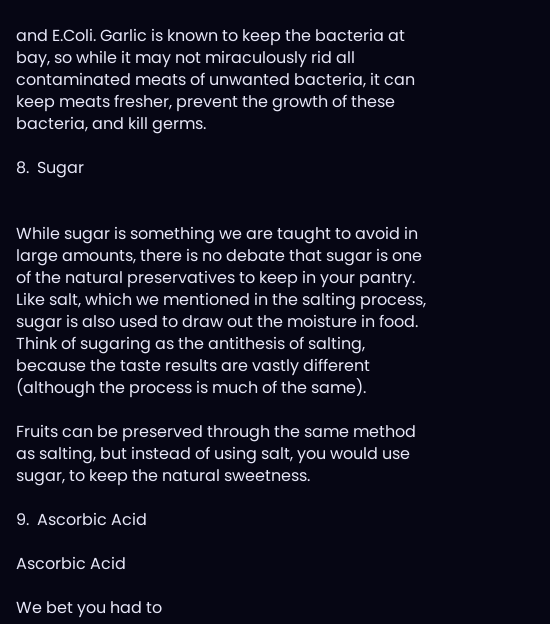and E.Coli. Garlic is known to keep the bacteria at bay, so while it may not miraculously rid all contaminated meats of unwanted bacteria, it can keep meats fresher, prevent the growth of these bacteria, and kill germs.

8.  Sugar


While sugar is something we are taught to avoid in large amounts, there is no debate that sugar is one of the natural preservatives to keep in your pantry. Like salt, which we mentioned in the salting process, sugar is also used to draw out the moisture in food. Think of sugaring as the antithesis of salting, because the taste results are vastly different (although the process is much of the same).

Fruits can be preserved through the same method as salting, but instead of using salt, you would use sugar, to keep the natural sweetness.

9.  Ascorbic Acid

Ascorbic Acid

We bet you had to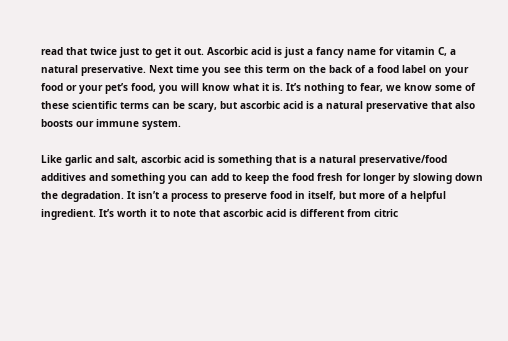read that twice just to get it out. Ascorbic acid is just a fancy name for vitamin C, a natural preservative. Next time you see this term on the back of a food label on your food or your pet’s food, you will know what it is. It’s nothing to fear, we know some of these scientific terms can be scary, but ascorbic acid is a natural preservative that also boosts our immune system.

Like garlic and salt, ascorbic acid is something that is a natural preservative/food additives and something you can add to keep the food fresh for longer by slowing down the degradation. It isn’t a process to preserve food in itself, but more of a helpful ingredient. It’s worth it to note that ascorbic acid is different from citric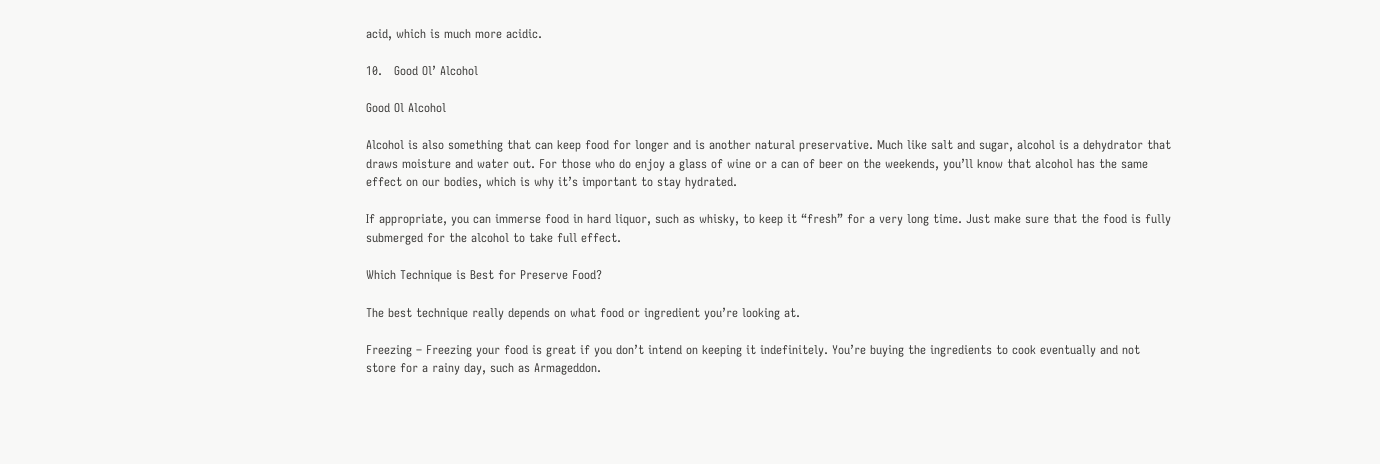acid, which is much more acidic.

10.   Good Ol’ Alcohol

Good Ol Alcohol

Alcohol is also something that can keep food for longer and is another natural preservative. Much like salt and sugar, alcohol is a dehydrator that draws moisture and water out. For those who do enjoy a glass of wine or a can of beer on the weekends, you’ll know that alcohol has the same effect on our bodies, which is why it’s important to stay hydrated.

If appropriate, you can immerse food in hard liquor, such as whisky, to keep it “fresh” for a very long time. Just make sure that the food is fully submerged for the alcohol to take full effect.

Which Technique is Best for Preserve Food?

The best technique really depends on what food or ingredient you’re looking at.

Freezing – Freezing your food is great if you don’t intend on keeping it indefinitely. You’re buying the ingredients to cook eventually and not store for a rainy day, such as Armageddon.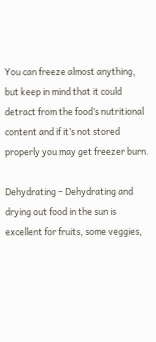You can freeze almost anything, but keep in mind that it could detract from the food’s nutritional content and if it’s not stored properly you may get freezer burn.

Dehydrating – Dehydrating and drying out food in the sun is excellent for fruits, some veggies,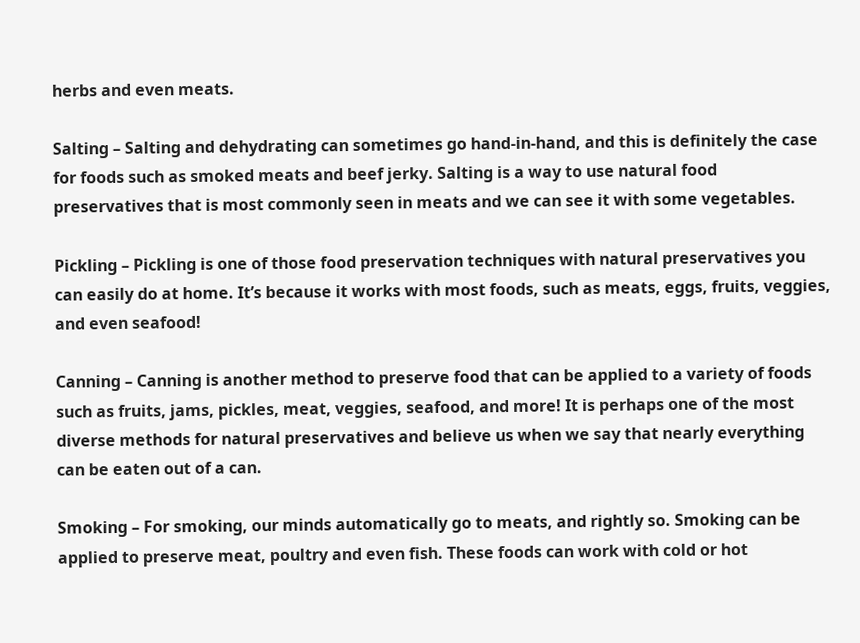herbs and even meats.

Salting – Salting and dehydrating can sometimes go hand-in-hand, and this is definitely the case for foods such as smoked meats and beef jerky. Salting is a way to use natural food preservatives that is most commonly seen in meats and we can see it with some vegetables.

Pickling – Pickling is one of those food preservation techniques with natural preservatives you can easily do at home. It’s because it works with most foods, such as meats, eggs, fruits, veggies, and even seafood!

Canning – Canning is another method to preserve food that can be applied to a variety of foods such as fruits, jams, pickles, meat, veggies, seafood, and more! It is perhaps one of the most diverse methods for natural preservatives and believe us when we say that nearly everything can be eaten out of a can.

Smoking – For smoking, our minds automatically go to meats, and rightly so. Smoking can be applied to preserve meat, poultry and even fish. These foods can work with cold or hot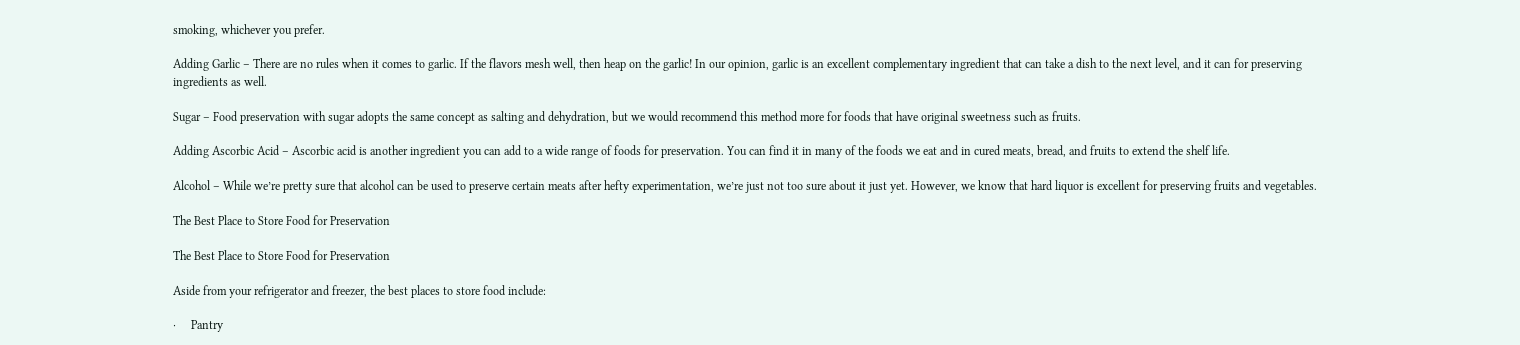smoking, whichever you prefer.

Adding Garlic – There are no rules when it comes to garlic. If the flavors mesh well, then heap on the garlic! In our opinion, garlic is an excellent complementary ingredient that can take a dish to the next level, and it can for preserving ingredients as well.

Sugar – Food preservation with sugar adopts the same concept as salting and dehydration, but we would recommend this method more for foods that have original sweetness such as fruits.

Adding Ascorbic Acid – Ascorbic acid is another ingredient you can add to a wide range of foods for preservation. You can find it in many of the foods we eat and in cured meats, bread, and fruits to extend the shelf life.

Alcohol – While we’re pretty sure that alcohol can be used to preserve certain meats after hefty experimentation, we’re just not too sure about it just yet. However, we know that hard liquor is excellent for preserving fruits and vegetables.

The Best Place to Store Food for Preservation

The Best Place to Store Food for Preservation

Aside from your refrigerator and freezer, the best places to store food include:

·     Pantry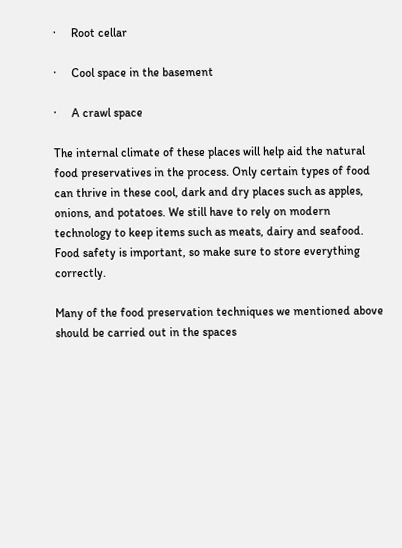·     Root cellar

·     Cool space in the basement

·     A crawl space

The internal climate of these places will help aid the natural food preservatives in the process. Only certain types of food can thrive in these cool, dark and dry places such as apples, onions, and potatoes. We still have to rely on modern technology to keep items such as meats, dairy and seafood. Food safety is important, so make sure to store everything correctly.

Many of the food preservation techniques we mentioned above should be carried out in the spaces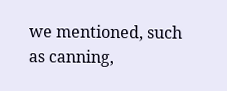we mentioned, such as canning,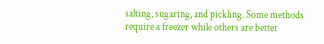salting, sugaring, and pickling. Some methods require a freezer while others are better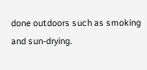done outdoors such as smoking and sun-drying.